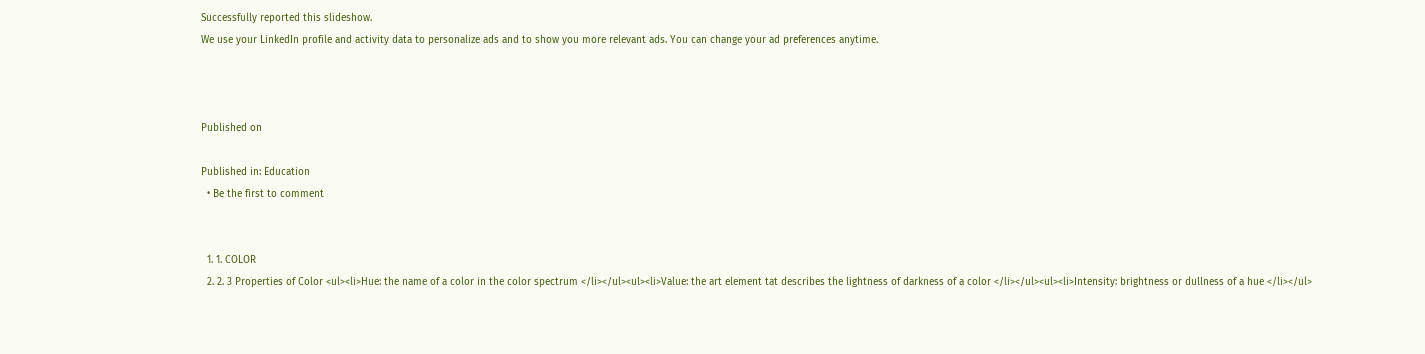Successfully reported this slideshow.
We use your LinkedIn profile and activity data to personalize ads and to show you more relevant ads. You can change your ad preferences anytime.



Published on

Published in: Education
  • Be the first to comment


  1. 1. COLOR
  2. 2. 3 Properties of Color <ul><li>Hue: the name of a color in the color spectrum </li></ul><ul><li>Value: the art element tat describes the lightness of darkness of a color </li></ul><ul><li>Intensity: brightness or dullness of a hue </li></ul>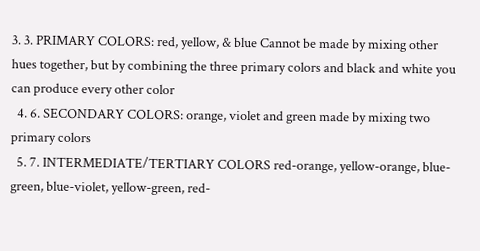3. 3. PRIMARY COLORS: red, yellow, & blue Cannot be made by mixing other hues together, but by combining the three primary colors and black and white you can produce every other color
  4. 6. SECONDARY COLORS: orange, violet and green made by mixing two primary colors
  5. 7. INTERMEDIATE/TERTIARY COLORS red-orange, yellow-orange, blue-green, blue-violet, yellow-green, red-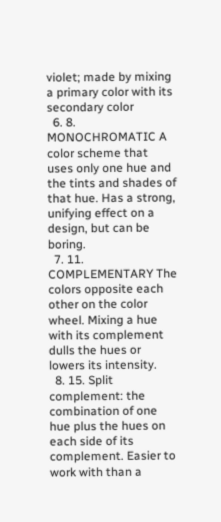violet; made by mixing a primary color with its secondary color
  6. 8. MONOCHROMATIC A color scheme that uses only one hue and the tints and shades of that hue. Has a strong, unifying effect on a design, but can be boring.
  7. 11. COMPLEMENTARY The colors opposite each other on the color wheel. Mixing a hue with its complement dulls the hues or lowers its intensity.
  8. 15. Split complement: the combination of one hue plus the hues on each side of its complement. Easier to work with than a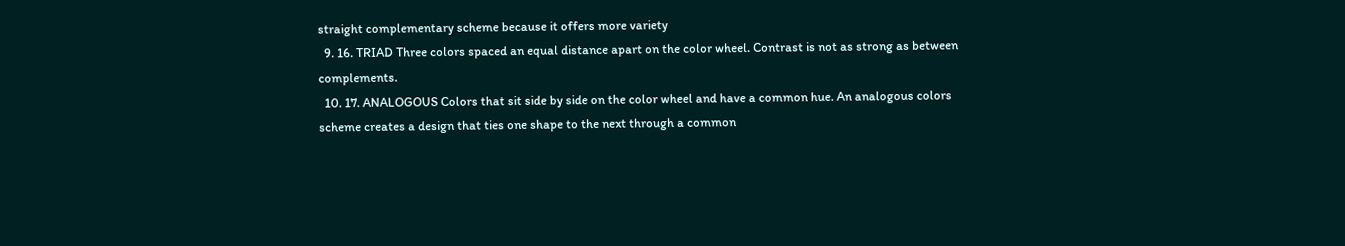straight complementary scheme because it offers more variety
  9. 16. TRIAD Three colors spaced an equal distance apart on the color wheel. Contrast is not as strong as between complements.
  10. 17. ANALOGOUS Colors that sit side by side on the color wheel and have a common hue. An analogous colors scheme creates a design that ties one shape to the next through a common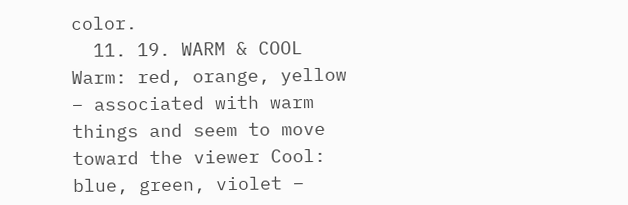color.
  11. 19. WARM & COOL Warm: red, orange, yellow – associated with warm things and seem to move toward the viewer Cool: blue, green, violet –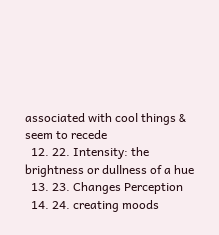associated with cool things & seem to recede
  12. 22. Intensity: the brightness or dullness of a hue
  13. 23. Changes Perception
  14. 24. creating moods